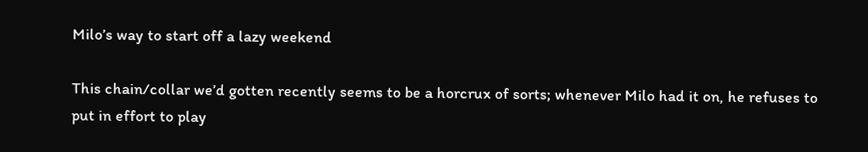Milo’s way to start off a lazy weekend

This chain/collar we’d gotten recently seems to be a horcrux of sorts; whenever Milo had it on, he refuses to put in effort to play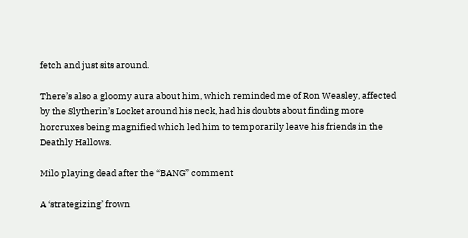fetch and just sits around.

There’s also a gloomy aura about him, which reminded me of Ron Weasley, affected by the Slytherin’s Locket around his neck, had his doubts about finding more horcruxes being magnified which led him to temporarily leave his friends in the Deathly Hallows.

Milo playing dead after the “BANG” comment

A ‘strategizing’ frown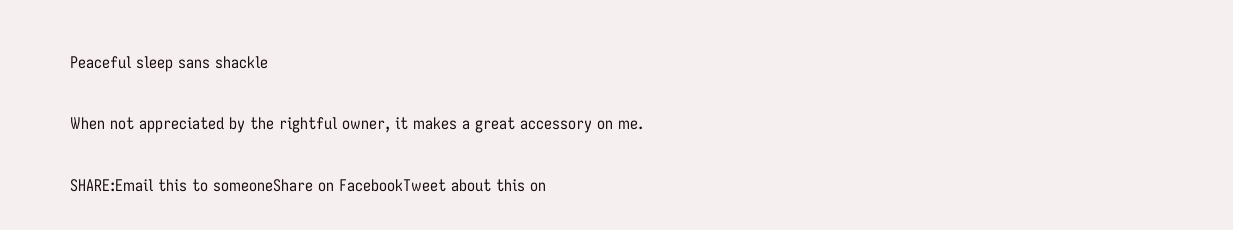Peaceful sleep sans shackle

When not appreciated by the rightful owner, it makes a great accessory on me.

SHARE:Email this to someoneShare on FacebookTweet about this on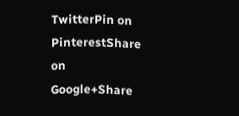TwitterPin on PinterestShare on Google+Share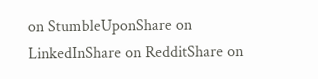on StumbleUponShare on LinkedInShare on RedditShare on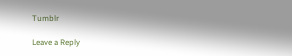Tumblr

Leave a Reply